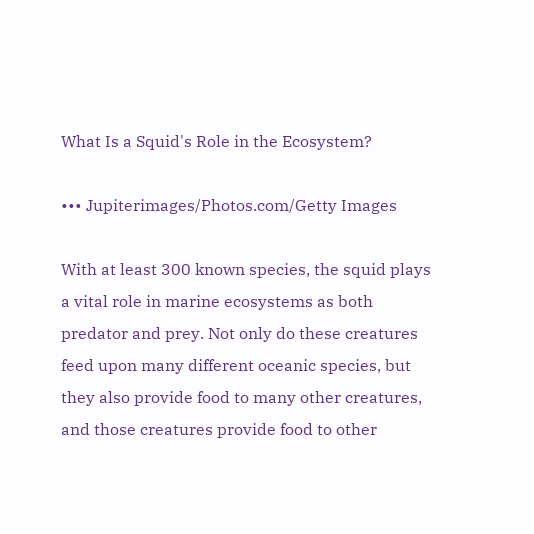What Is a Squid's Role in the Ecosystem?

••• Jupiterimages/Photos.com/Getty Images

With at least 300 known species, the squid plays a vital role in marine ecosystems as both predator and prey. Not only do these creatures feed upon many different oceanic species, but they also provide food to many other creatures, and those creatures provide food to other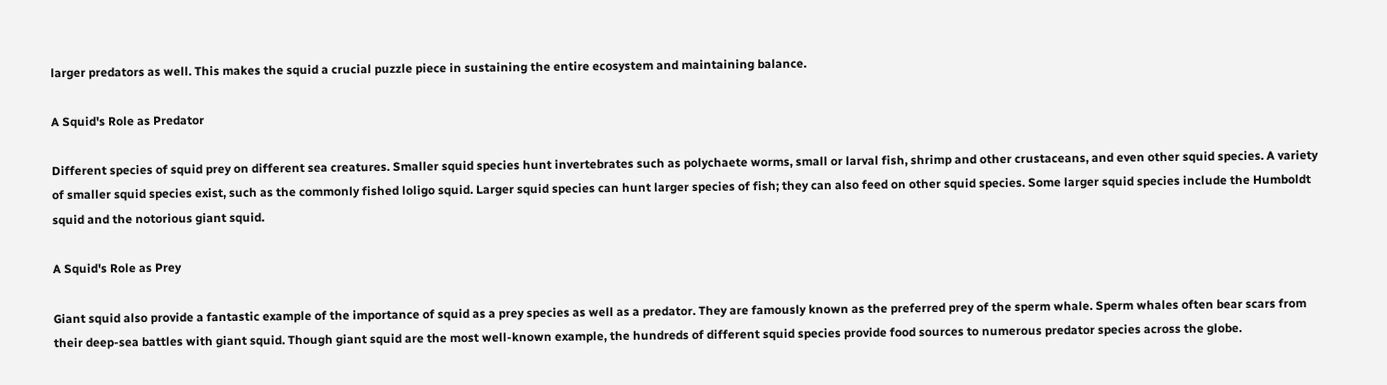larger predators as well. This makes the squid a crucial puzzle piece in sustaining the entire ecosystem and maintaining balance.

A Squid's Role as Predator

Different species of squid prey on different sea creatures. Smaller squid species hunt invertebrates such as polychaete worms, small or larval fish, shrimp and other crustaceans, and even other squid species. A variety of smaller squid species exist, such as the commonly fished loligo squid. Larger squid species can hunt larger species of fish; they can also feed on other squid species. Some larger squid species include the Humboldt squid and the notorious giant squid.

A Squid's Role as Prey

Giant squid also provide a fantastic example of the importance of squid as a prey species as well as a predator. They are famously known as the preferred prey of the sperm whale. Sperm whales often bear scars from their deep-sea battles with giant squid. Though giant squid are the most well-known example, the hundreds of different squid species provide food sources to numerous predator species across the globe.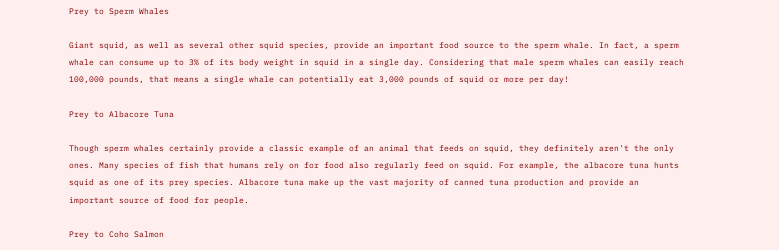Prey to Sperm Whales

Giant squid, as well as several other squid species, provide an important food source to the sperm whale. In fact, a sperm whale can consume up to 3% of its body weight in squid in a single day. Considering that male sperm whales can easily reach 100,000 pounds, that means a single whale can potentially eat 3,000 pounds of squid or more per day!

Prey to Albacore Tuna

Though sperm whales certainly provide a classic example of an animal that feeds on squid, they definitely aren't the only ones. Many species of fish that humans rely on for food also regularly feed on squid. For example, the albacore tuna hunts squid as one of its prey species. Albacore tuna make up the vast majority of canned tuna production and provide an important source of food for people.

Prey to Coho Salmon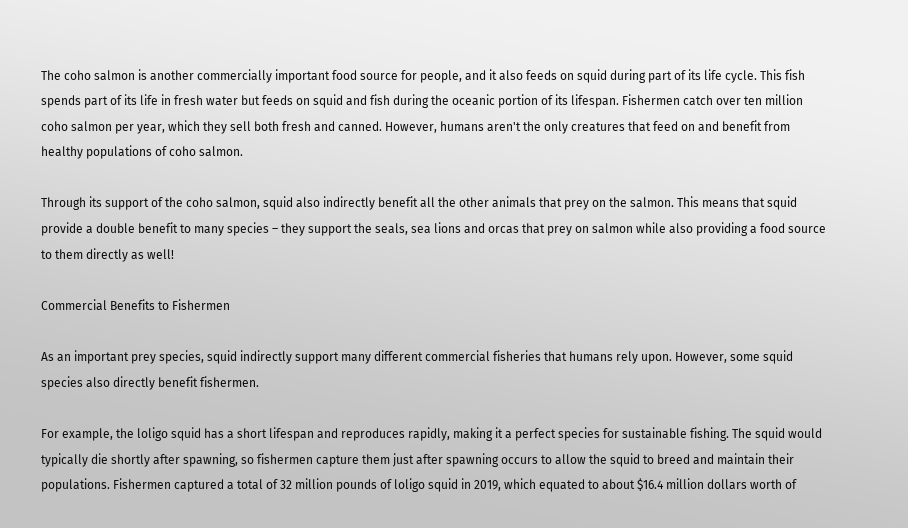The coho salmon is another commercially important food source for people, and it also feeds on squid during part of its life cycle. This fish spends part of its life in fresh water but feeds on squid and fish during the oceanic portion of its lifespan. Fishermen catch over ten million coho salmon per year, which they sell both fresh and canned. However, humans aren't the only creatures that feed on and benefit from healthy populations of coho salmon.

Through its support of the coho salmon, squid also indirectly benefit all the other animals that prey on the salmon. This means that squid provide a double benefit to many species – they support the seals, sea lions and orcas that prey on salmon while also providing a food source to them directly as well!

Commercial Benefits to Fishermen

As an important prey species, squid indirectly support many different commercial fisheries that humans rely upon. However, some squid species also directly benefit fishermen.

For example, the loligo squid has a short lifespan and reproduces rapidly, making it a perfect species for sustainable fishing. The squid would typically die shortly after spawning, so fishermen capture them just after spawning occurs to allow the squid to breed and maintain their populations. Fishermen captured a total of 32 million pounds of loligo squid in 2019, which equated to about $16.4 million dollars worth of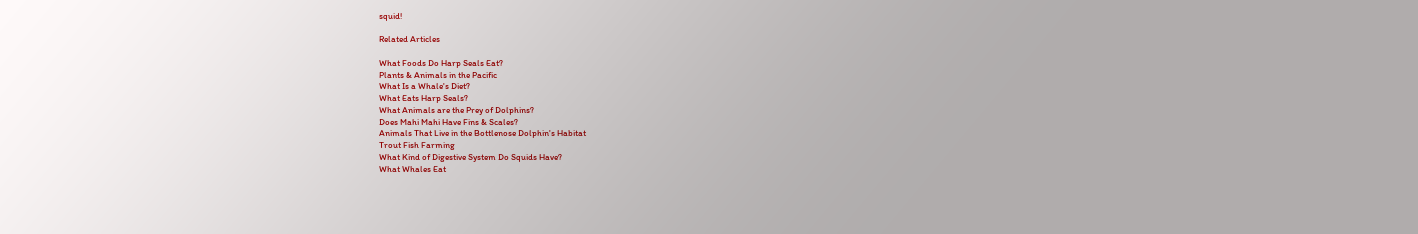squid!

Related Articles

What Foods Do Harp Seals Eat?
Plants & Animals in the Pacific
What Is a Whale's Diet?
What Eats Harp Seals?
What Animals are the Prey of Dolphins?
Does Mahi Mahi Have Fins & Scales?
Animals That Live in the Bottlenose Dolphin's Habitat
Trout Fish Farming
What Kind of Digestive System Do Squids Have?
What Whales Eat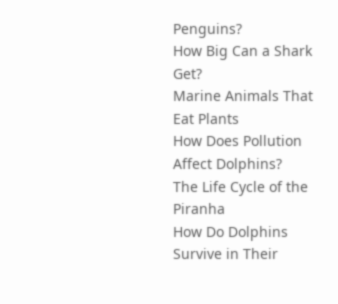Penguins?
How Big Can a Shark Get?
Marine Animals That Eat Plants
How Does Pollution Affect Dolphins?
The Life Cycle of the Piranha
How Do Dolphins Survive in Their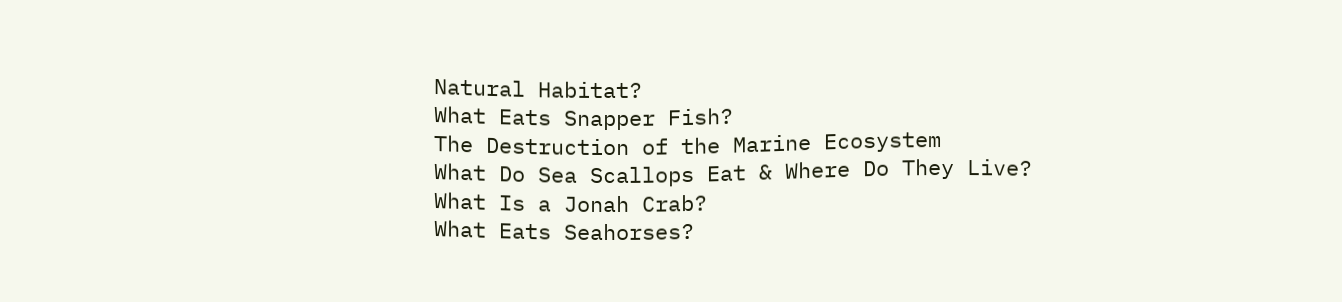Natural Habitat?
What Eats Snapper Fish?
The Destruction of the Marine Ecosystem
What Do Sea Scallops Eat & Where Do They Live?
What Is a Jonah Crab?
What Eats Seahorses?